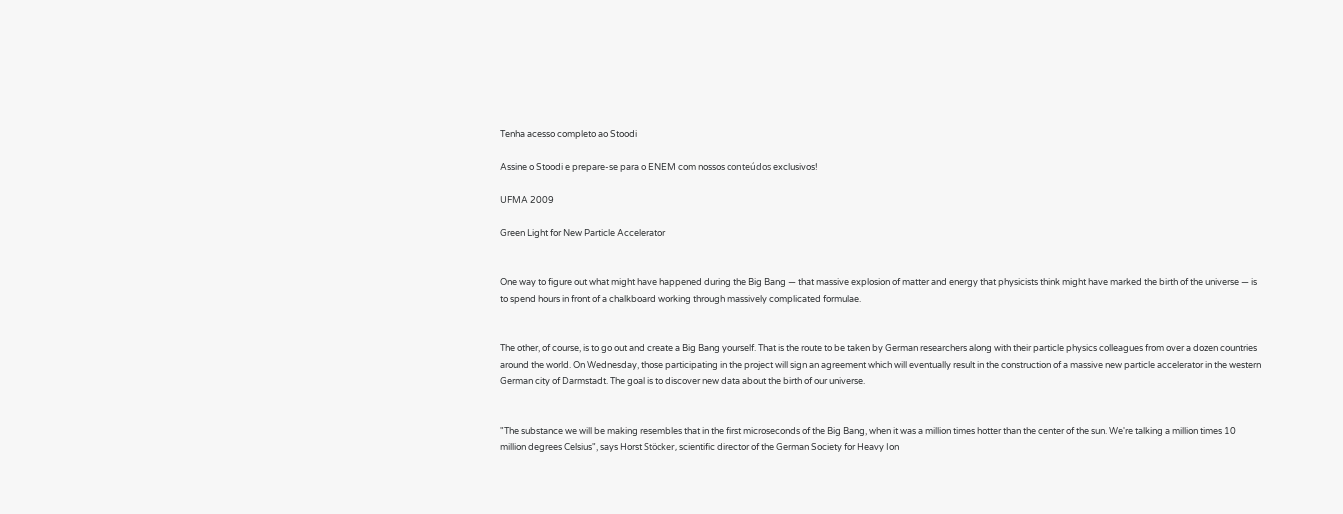Tenha acesso completo ao Stoodi

Assine o Stoodi e prepare-se para o ENEM com nossos conteúdos exclusivos!

UFMA 2009

Green Light for New Particle Accelerator


One way to figure out what might have happened during the Big Bang — that massive explosion of matter and energy that physicists think might have marked the birth of the universe — is to spend hours in front of a chalkboard working through massively complicated formulae.


The other, of course, is to go out and create a Big Bang yourself. That is the route to be taken by German researchers along with their particle physics colleagues from over a dozen countries around the world. On Wednesday, those participating in the project will sign an agreement which will eventually result in the construction of a massive new particle accelerator in the western German city of Darmstadt. The goal is to discover new data about the birth of our universe.


"The substance we will be making resembles that in the first microseconds of the Big Bang, when it was a million times hotter than the center of the sun. We're talking a million times 10 million degrees Celsius", says Horst Stöcker, scientific director of the German Society for Heavy Ion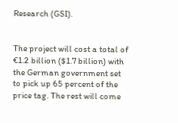Research (GSI).


The project will cost a total of €1.2 billion ($1.7 billion) with the German government set to pick up 65 percent of the price tag. The rest will come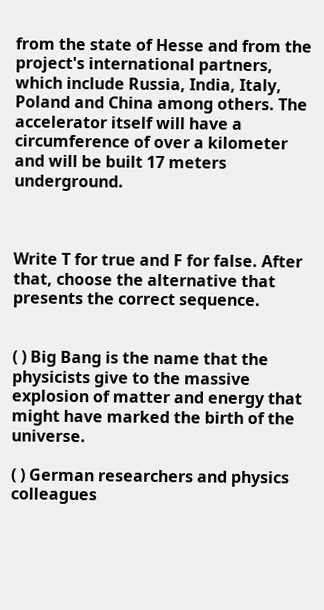from the state of Hesse and from the project's international partners, which include Russia, India, Italy, Poland and China among others. The accelerator itself will have a circumference of over a kilometer and will be built 17 meters underground.



Write T for true and F for false. After that, choose the alternative that presents the correct sequence.


( ) Big Bang is the name that the physicists give to the massive explosion of matter and energy that might have marked the birth of the universe.

( ) German researchers and physics colleagues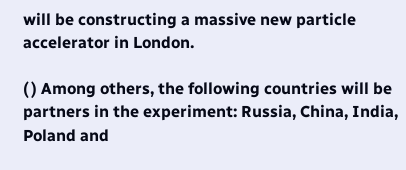will be constructing a massive new particle accelerator in London.

( ) Among others, the following countries will be partners in the experiment: Russia, China, India, Poland and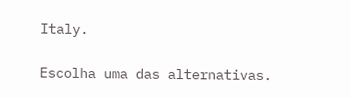Italy.

Escolha uma das alternativas.